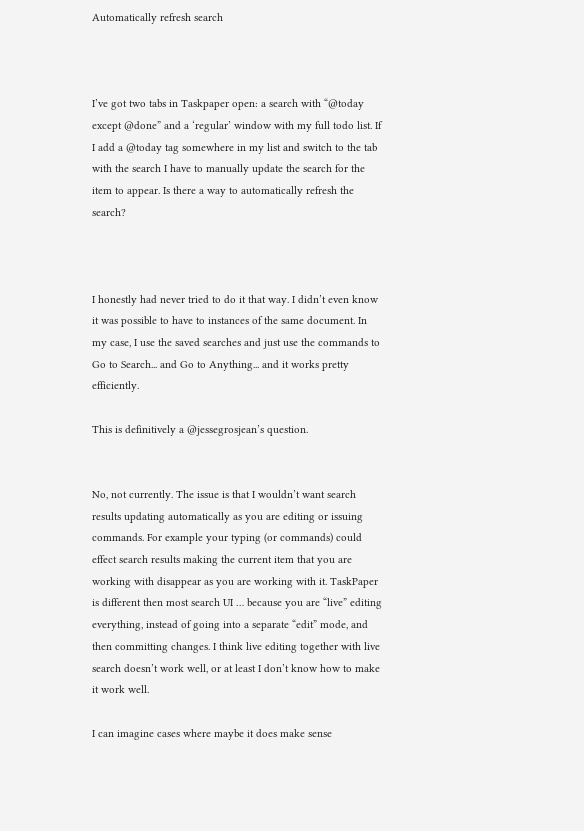Automatically refresh search



I’ve got two tabs in Taskpaper open: a search with “@today except @done” and a ‘regular’ window with my full todo list. If I add a @today tag somewhere in my list and switch to the tab with the search I have to manually update the search for the item to appear. Is there a way to automatically refresh the search?



I honestly had never tried to do it that way. I didn’t even know it was possible to have to instances of the same document. In my case, I use the saved searches and just use the commands to Go to Search... and Go to Anything... and it works pretty efficiently.

This is definitively a @jessegrosjean’s question.


No, not currently. The issue is that I wouldn’t want search results updating automatically as you are editing or issuing commands. For example your typing (or commands) could effect search results making the current item that you are working with disappear as you are working with it. TaskPaper is different then most search UI … because you are “live” editing everything, instead of going into a separate “edit” mode, and then committing changes. I think live editing together with live search doesn’t work well, or at least I don’t know how to make it work well.

I can imagine cases where maybe it does make sense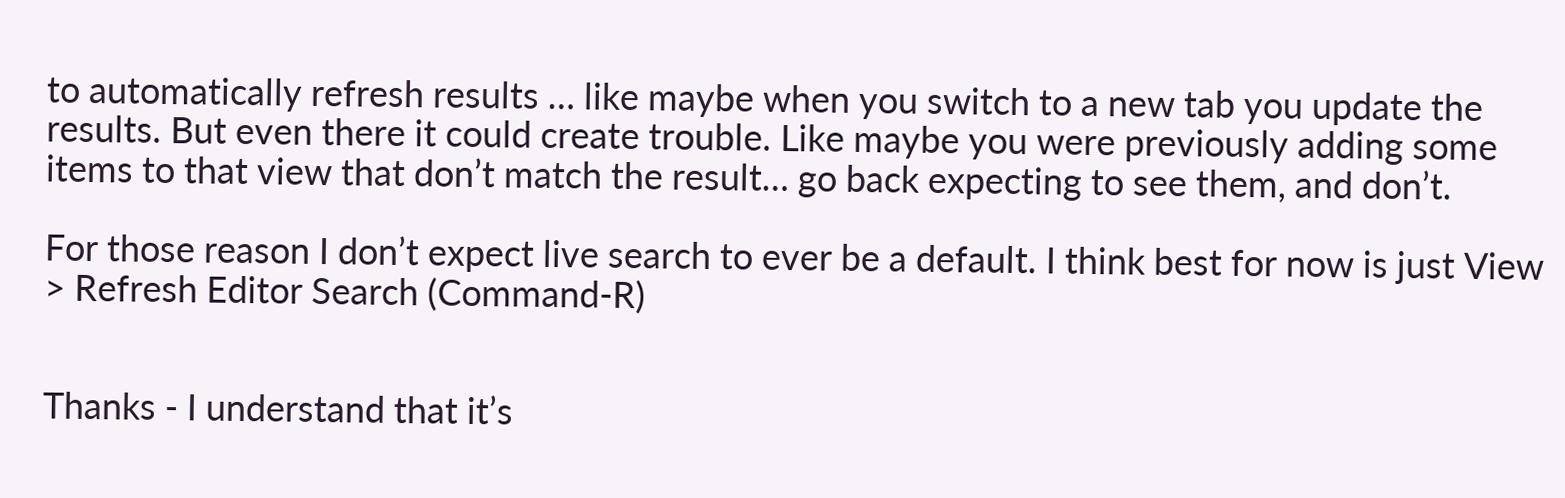to automatically refresh results … like maybe when you switch to a new tab you update the results. But even there it could create trouble. Like maybe you were previously adding some items to that view that don’t match the result… go back expecting to see them, and don’t.

For those reason I don’t expect live search to ever be a default. I think best for now is just View > Refresh Editor Search (Command-R)


Thanks - I understand that it’s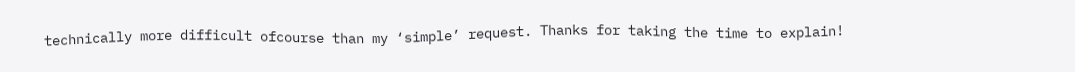technically more difficult ofcourse than my ‘simple’ request. Thanks for taking the time to explain!